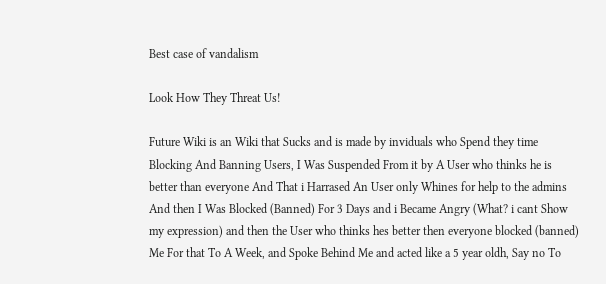Best case of vandalism

Look How They Threat Us!

Future Wiki is an Wiki that Sucks and is made by inviduals who Spend they time Blocking And Banning Users, I Was Suspended From it by A User who thinks he is better than everyone And That i Harrased An User only Whines for help to the admins And then I Was Blocked (Banned) For 3 Days and i Became Angry (What? i cant Show my expression) and then the User who thinks hes better then everyone blocked (banned) Me For that To A Week, and Spoke Behind Me and acted like a 5 year oldh, Say no To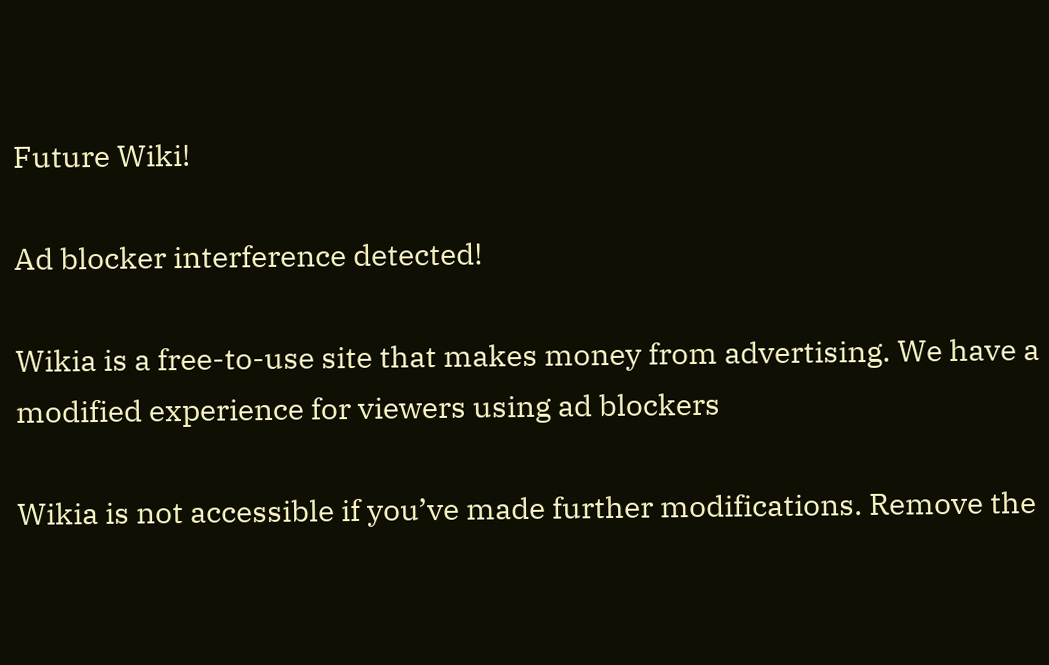Future Wiki!

Ad blocker interference detected!

Wikia is a free-to-use site that makes money from advertising. We have a modified experience for viewers using ad blockers

Wikia is not accessible if you’ve made further modifications. Remove the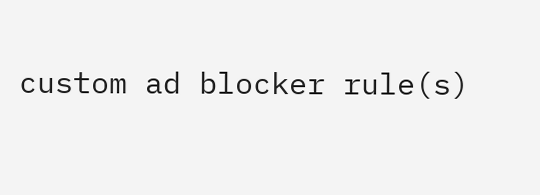custom ad blocker rule(s)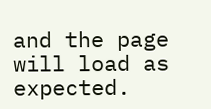and the page will load as expected.